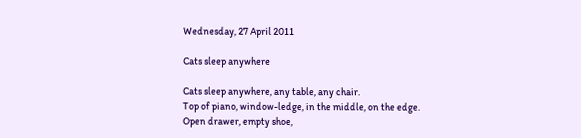Wednesday, 27 April 2011

Cats sleep anywhere

Cats sleep anywhere, any table, any chair.
Top of piano, window-ledge, in the middle, on the edge.
Open drawer, empty shoe,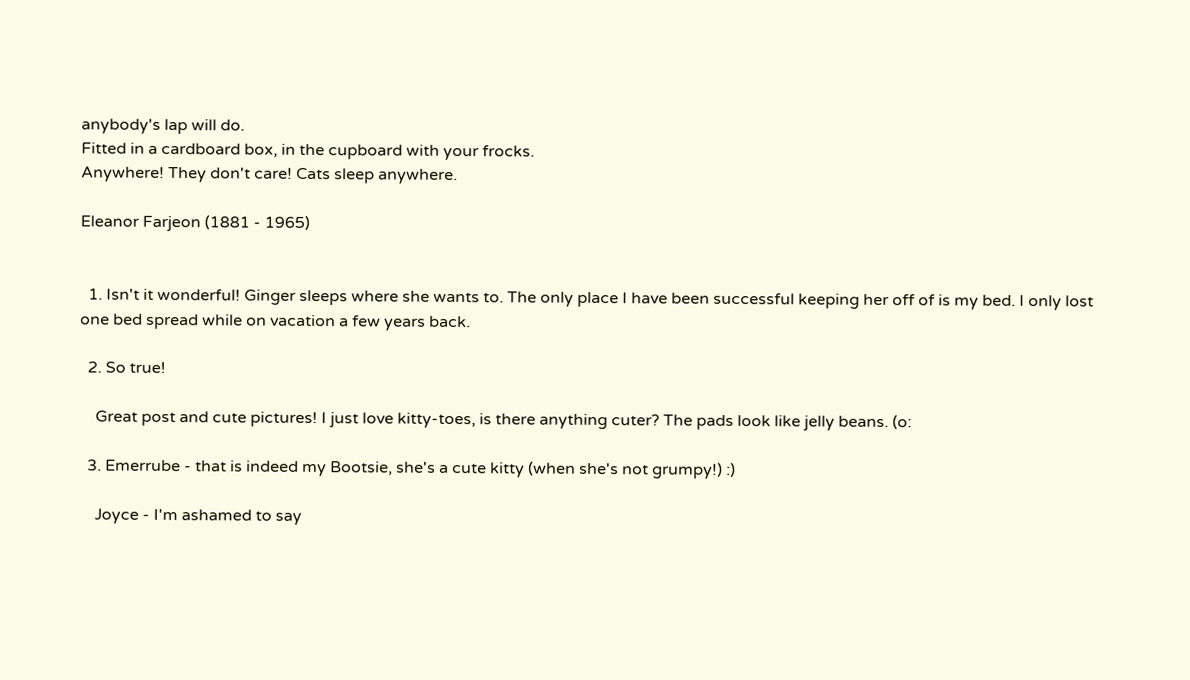anybody's lap will do.
Fitted in a cardboard box, in the cupboard with your frocks.
Anywhere! They don't care! Cats sleep anywhere.

Eleanor Farjeon (1881 - 1965)


  1. Isn't it wonderful! Ginger sleeps where she wants to. The only place I have been successful keeping her off of is my bed. I only lost one bed spread while on vacation a few years back.

  2. So true!

    Great post and cute pictures! I just love kitty-toes, is there anything cuter? The pads look like jelly beans. (o:

  3. Emerrube - that is indeed my Bootsie, she's a cute kitty (when she's not grumpy!) :)

    Joyce - I'm ashamed to say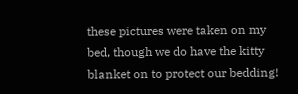these pictures were taken on my bed, though we do have the kitty blanket on to protect our bedding!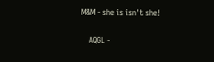M&M - she is isn't she!

    AQGL -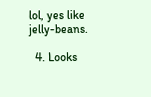lol, yes like jelly-beans.

  4. Looks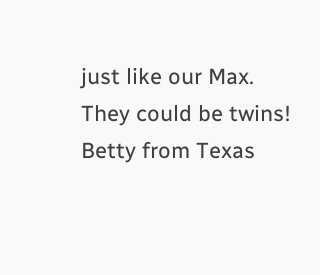just like our Max. They could be twins! Betty from Texas